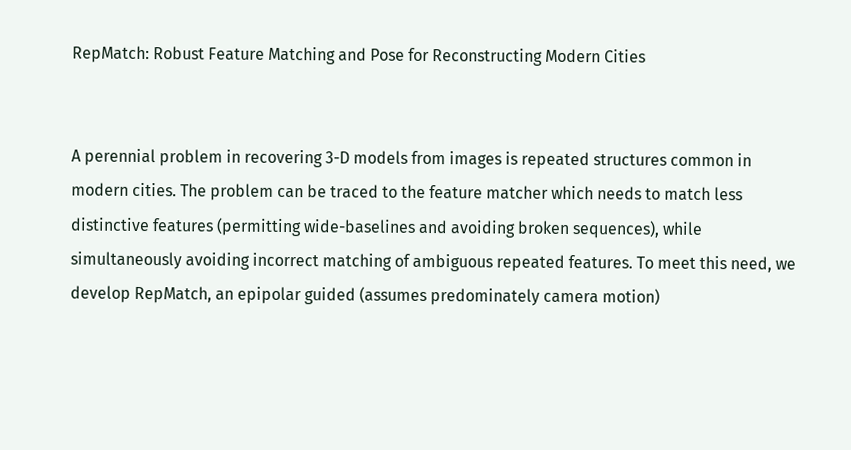RepMatch: Robust Feature Matching and Pose for Reconstructing Modern Cities


A perennial problem in recovering 3-D models from images is repeated structures common in modern cities. The problem can be traced to the feature matcher which needs to match less distinctive features (permitting wide-baselines and avoiding broken sequences), while simultaneously avoiding incorrect matching of ambiguous repeated features. To meet this need, we develop RepMatch, an epipolar guided (assumes predominately camera motion)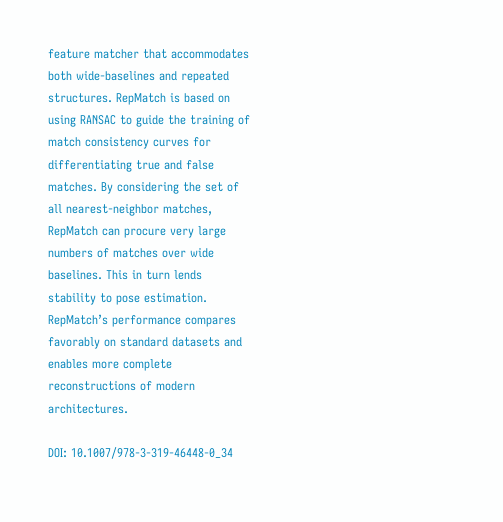feature matcher that accommodates both wide-baselines and repeated structures. RepMatch is based on using RANSAC to guide the training of match consistency curves for differentiating true and false matches. By considering the set of all nearest-neighbor matches, RepMatch can procure very large numbers of matches over wide baselines. This in turn lends stability to pose estimation. RepMatch’s performance compares favorably on standard datasets and enables more complete reconstructions of modern architectures.

DOI: 10.1007/978-3-319-46448-0_34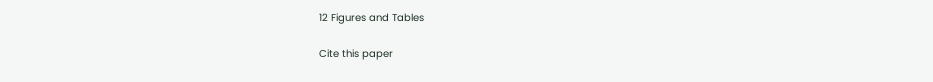12 Figures and Tables

Cite this paper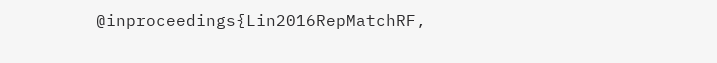@inproceedings{Lin2016RepMatchRF,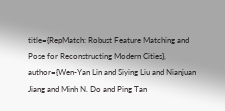title={RepMatch: Robust Feature Matching and Pose for Reconstructing Modern Cities}, author={Wen-Yan Lin and Siying Liu and Nianjuan Jiang and Minh N. Do and Ping Tan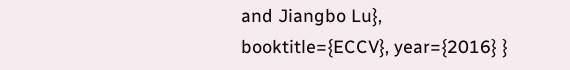and Jiangbo Lu}, booktitle={ECCV}, year={2016} }